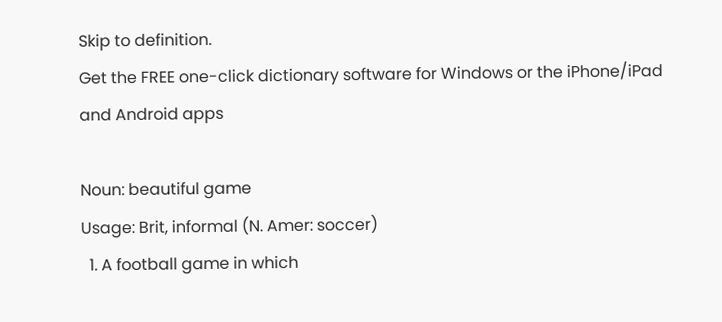Skip to definition.
Get the FREE one-click dictionary software for Windows or the iPhone/iPad and Android apps

Noun: beautiful game
Usage: Brit, informal (N. Amer: soccer)
  1. A football game in which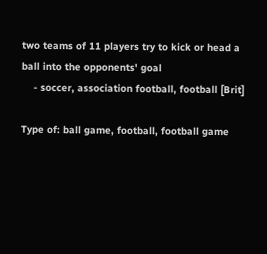two teams of 11 players try to kick or head a ball into the opponents' goal
    - soccer, association football, football [Brit]

Type of: ball game, football, football game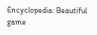Encyclopedia: Beautiful game